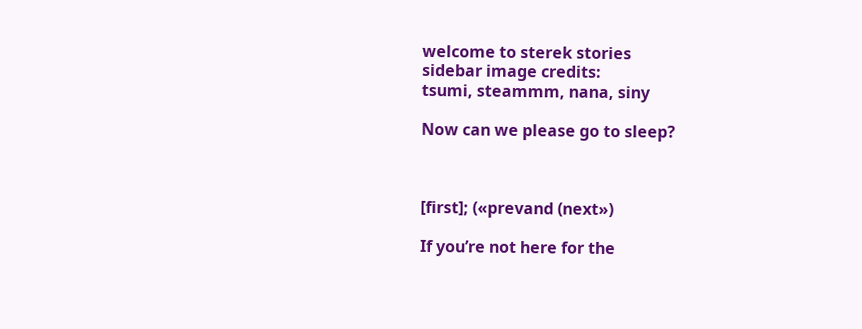welcome to sterek stories
sidebar image credits:
tsumi, steammm, nana, siny

Now can we please go to sleep?



[first]; («prevand (next»)

If you’re not here for the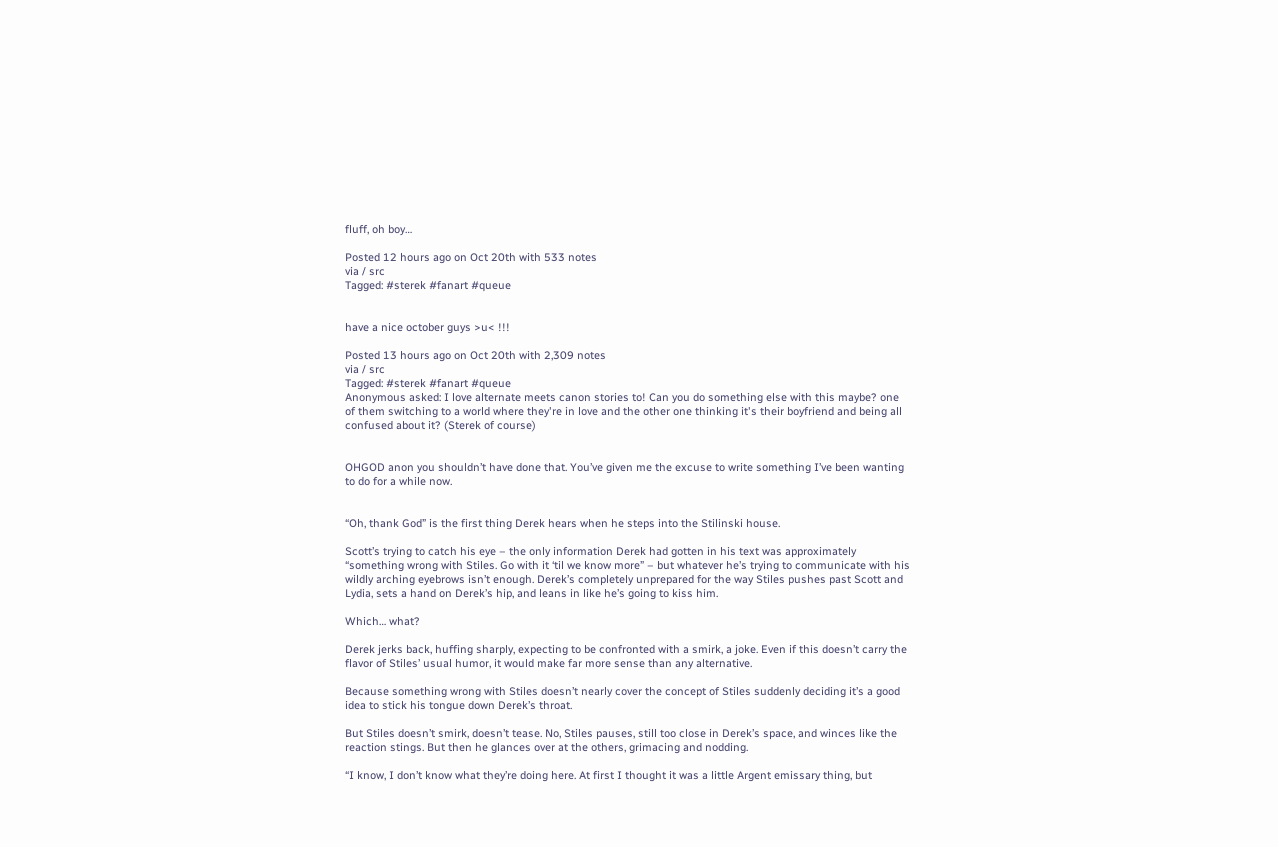fluff, oh boy…

Posted 12 hours ago on Oct 20th with 533 notes
via / src
Tagged: #sterek #fanart #queue


have a nice october guys >u< !!!

Posted 13 hours ago on Oct 20th with 2,309 notes
via / src
Tagged: #sterek #fanart #queue
Anonymous asked: I love alternate meets canon stories to! Can you do something else with this maybe? one of them switching to a world where they're in love and the other one thinking it's their boyfriend and being all confused about it? (Sterek of course)


OHGOD anon you shouldn’t have done that. You’ve given me the excuse to write something I’ve been wanting to do for a while now.


“Oh, thank God” is the first thing Derek hears when he steps into the Stilinski house.

Scott’s trying to catch his eye – the only information Derek had gotten in his text was approximately “something wrong with Stiles. Go with it ‘til we know more” – but whatever he’s trying to communicate with his wildly arching eyebrows isn’t enough. Derek’s completely unprepared for the way Stiles pushes past Scott and Lydia, sets a hand on Derek’s hip, and leans in like he’s going to kiss him.

Which… what?

Derek jerks back, huffing sharply, expecting to be confronted with a smirk, a joke. Even if this doesn’t carry the flavor of Stiles’ usual humor, it would make far more sense than any alternative.

Because something wrong with Stiles doesn’t nearly cover the concept of Stiles suddenly deciding it’s a good idea to stick his tongue down Derek’s throat.

But Stiles doesn’t smirk, doesn’t tease. No, Stiles pauses, still too close in Derek’s space, and winces like the reaction stings. But then he glances over at the others, grimacing and nodding.

“I know, I don’t know what they’re doing here. At first I thought it was a little Argent emissary thing, but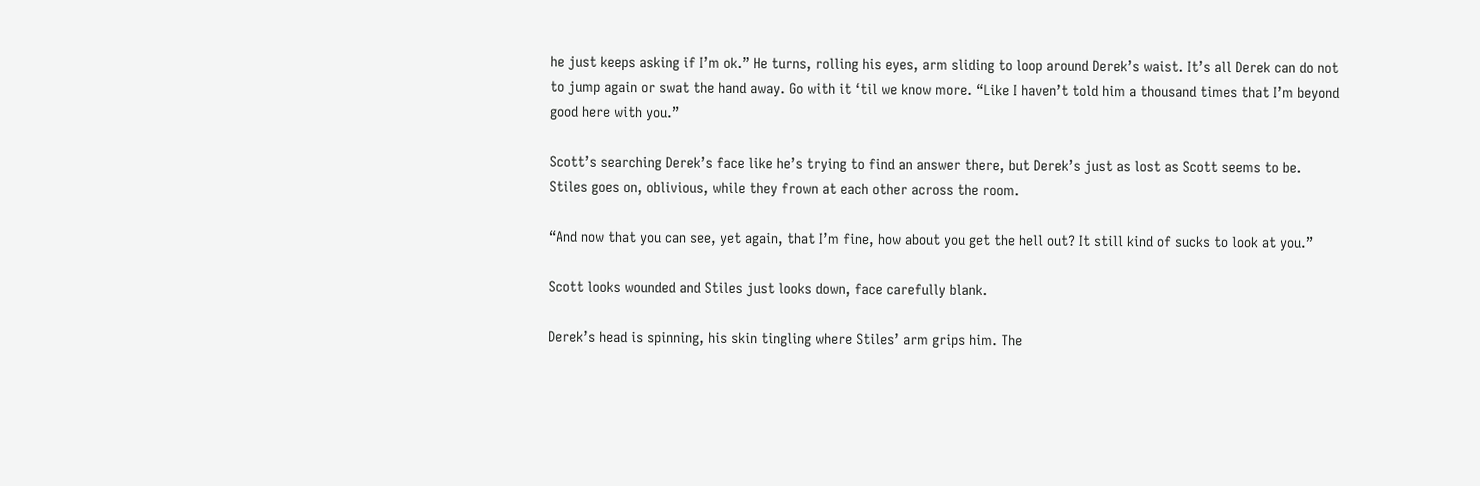he just keeps asking if I’m ok.” He turns, rolling his eyes, arm sliding to loop around Derek’s waist. It’s all Derek can do not to jump again or swat the hand away. Go with it ‘til we know more. “Like I haven’t told him a thousand times that I’m beyond good here with you.”

Scott’s searching Derek’s face like he’s trying to find an answer there, but Derek’s just as lost as Scott seems to be. Stiles goes on, oblivious, while they frown at each other across the room.

“And now that you can see, yet again, that I’m fine, how about you get the hell out? It still kind of sucks to look at you.”

Scott looks wounded and Stiles just looks down, face carefully blank.

Derek’s head is spinning, his skin tingling where Stiles’ arm grips him. The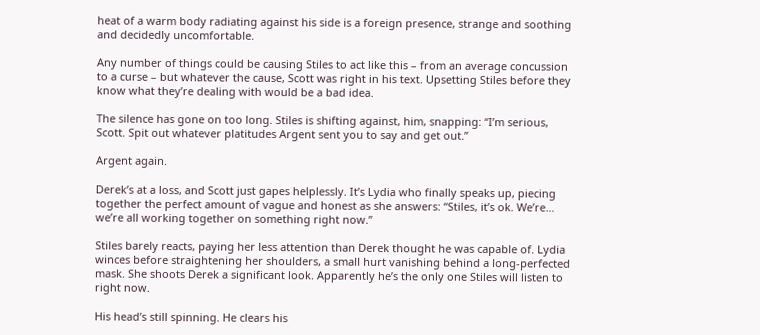heat of a warm body radiating against his side is a foreign presence, strange and soothing and decidedly uncomfortable.

Any number of things could be causing Stiles to act like this – from an average concussion to a curse – but whatever the cause, Scott was right in his text. Upsetting Stiles before they know what they’re dealing with would be a bad idea.

The silence has gone on too long. Stiles is shifting against, him, snapping: “I’m serious, Scott. Spit out whatever platitudes Argent sent you to say and get out.”

Argent again.

Derek’s at a loss, and Scott just gapes helplessly. It’s Lydia who finally speaks up, piecing together the perfect amount of vague and honest as she answers: “Stiles, it’s ok. We’re… we’re all working together on something right now.”

Stiles barely reacts, paying her less attention than Derek thought he was capable of. Lydia winces before straightening her shoulders, a small hurt vanishing behind a long-perfected mask. She shoots Derek a significant look. Apparently he’s the only one Stiles will listen to right now.

His head’s still spinning. He clears his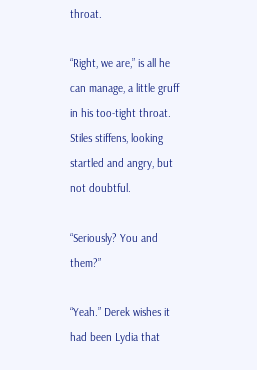throat.

“Right, we are,” is all he can manage, a little gruff in his too-tight throat. Stiles stiffens, looking startled and angry, but not doubtful.

“Seriously? You and them?”

“Yeah.” Derek wishes it had been Lydia that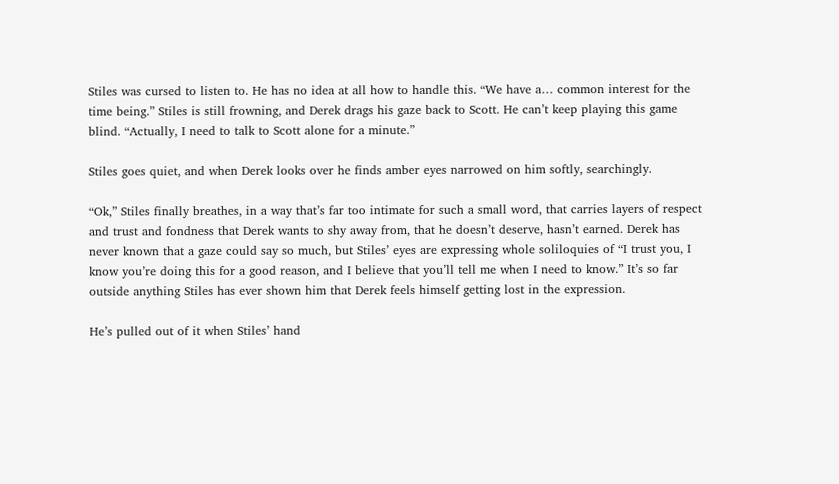Stiles was cursed to listen to. He has no idea at all how to handle this. “We have a… common interest for the time being.” Stiles is still frowning, and Derek drags his gaze back to Scott. He can’t keep playing this game blind. “Actually, I need to talk to Scott alone for a minute.”

Stiles goes quiet, and when Derek looks over he finds amber eyes narrowed on him softly, searchingly.

“Ok,” Stiles finally breathes, in a way that’s far too intimate for such a small word, that carries layers of respect and trust and fondness that Derek wants to shy away from, that he doesn’t deserve, hasn’t earned. Derek has never known that a gaze could say so much, but Stiles’ eyes are expressing whole soliloquies of “I trust you, I know you’re doing this for a good reason, and I believe that you’ll tell me when I need to know.” It’s so far outside anything Stiles has ever shown him that Derek feels himself getting lost in the expression.

He’s pulled out of it when Stiles’ hand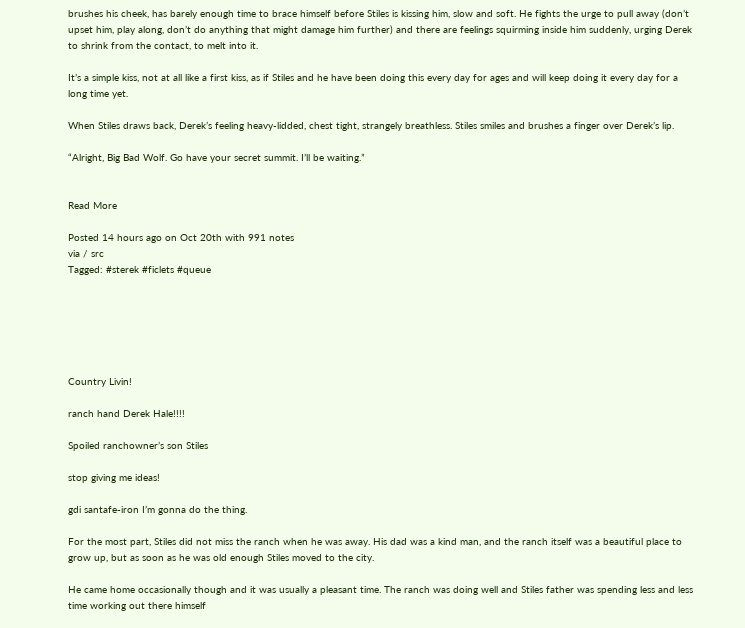brushes his cheek, has barely enough time to brace himself before Stiles is kissing him, slow and soft. He fights the urge to pull away (don’t upset him, play along, don’t do anything that might damage him further) and there are feelings squirming inside him suddenly, urging Derek to shrink from the contact, to melt into it.

It’s a simple kiss, not at all like a first kiss, as if Stiles and he have been doing this every day for ages and will keep doing it every day for a long time yet.

When Stiles draws back, Derek’s feeling heavy-lidded, chest tight, strangely breathless. Stiles smiles and brushes a finger over Derek’s lip.

“Alright, Big Bad Wolf. Go have your secret summit. I’ll be waiting.”


Read More

Posted 14 hours ago on Oct 20th with 991 notes
via / src
Tagged: #sterek #ficlets #queue






Country Livin!

ranch hand Derek Hale!!!!

Spoiled ranchowner’s son Stiles

stop giving me ideas!

gdi santafe-iron I’m gonna do the thing.

For the most part, Stiles did not miss the ranch when he was away. His dad was a kind man, and the ranch itself was a beautiful place to grow up, but as soon as he was old enough Stiles moved to the city.

He came home occasionally though and it was usually a pleasant time. The ranch was doing well and Stiles father was spending less and less time working out there himself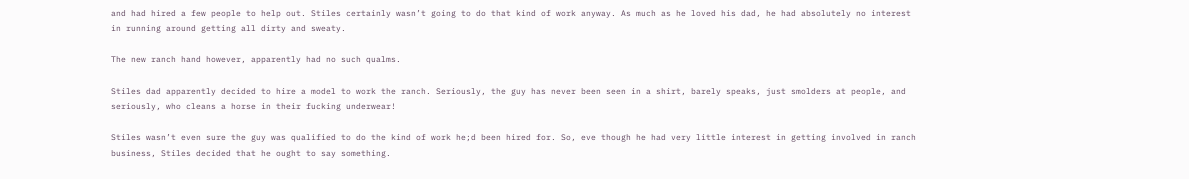and had hired a few people to help out. Stiles certainly wasn’t going to do that kind of work anyway. As much as he loved his dad, he had absolutely no interest in running around getting all dirty and sweaty.

The new ranch hand however, apparently had no such qualms.

Stiles dad apparently decided to hire a model to work the ranch. Seriously, the guy has never been seen in a shirt, barely speaks, just smolders at people, and seriously, who cleans a horse in their fucking underwear!

Stiles wasn’t even sure the guy was qualified to do the kind of work he;d been hired for. So, eve though he had very little interest in getting involved in ranch business, Stiles decided that he ought to say something.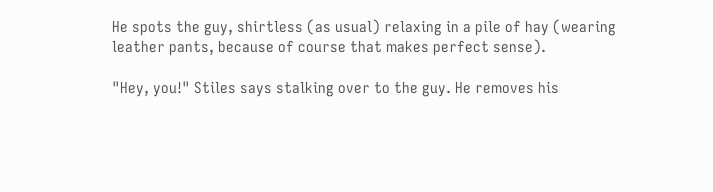He spots the guy, shirtless (as usual) relaxing in a pile of hay (wearing leather pants, because of course that makes perfect sense).

"Hey, you!" Stiles says stalking over to the guy. He removes his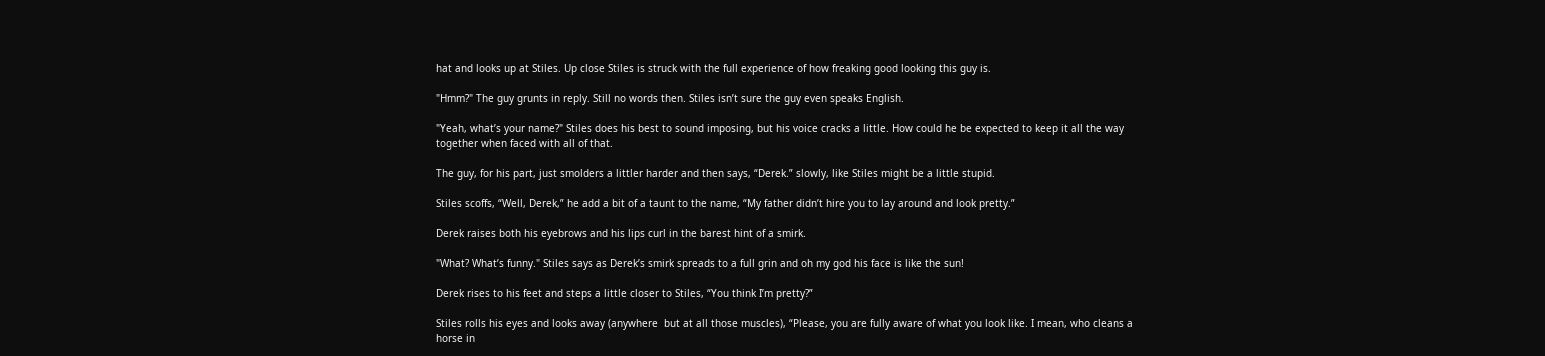hat and looks up at Stiles. Up close Stiles is struck with the full experience of how freaking good looking this guy is.

"Hmm?" The guy grunts in reply. Still no words then. Stiles isn’t sure the guy even speaks English.

"Yeah, what’s your name?" Stiles does his best to sound imposing, but his voice cracks a little. How could he be expected to keep it all the way together when faced with all of that.

The guy, for his part, just smolders a littler harder and then says, “Derek.” slowly, like Stiles might be a little stupid.

Stiles scoffs, “Well, Derek,” he add a bit of a taunt to the name, “My father didn’t hire you to lay around and look pretty.”

Derek raises both his eyebrows and his lips curl in the barest hint of a smirk.

"What? What’s funny." Stiles says as Derek’s smirk spreads to a full grin and oh my god his face is like the sun!

Derek rises to his feet and steps a little closer to Stiles, “You think I’m pretty?”

Stiles rolls his eyes and looks away (anywhere  but at all those muscles), “Please, you are fully aware of what you look like. I mean, who cleans a horse in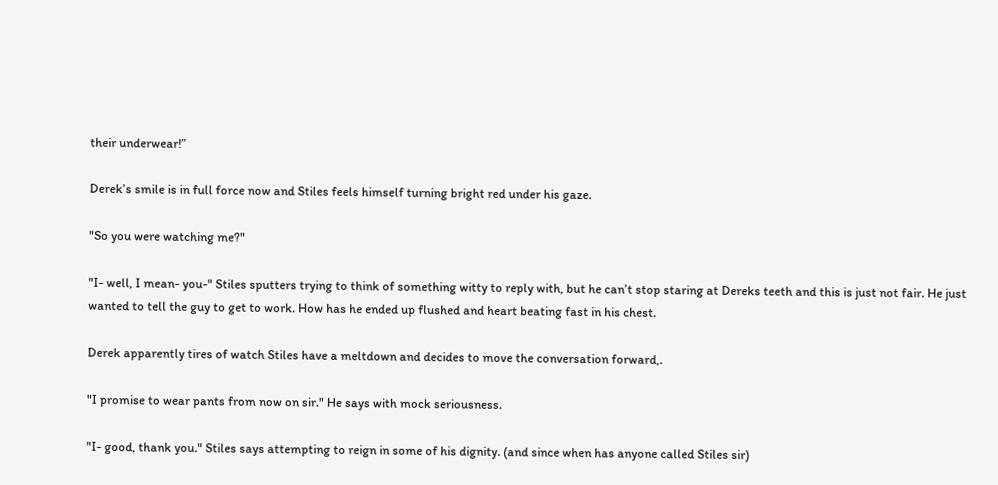their underwear!”

Derek’s smile is in full force now and Stiles feels himself turning bright red under his gaze.

"So you were watching me?"

"I- well, I mean- you-" Stiles sputters trying to think of something witty to reply with, but he can’t stop staring at Dereks teeth and this is just not fair. He just wanted to tell the guy to get to work. How has he ended up flushed and heart beating fast in his chest.

Derek apparently tires of watch Stiles have a meltdown and decides to move the conversation forward,.

"I promise to wear pants from now on sir." He says with mock seriousness.

"I- good, thank you." Stiles says attempting to reign in some of his dignity. (and since when has anyone called Stiles sir)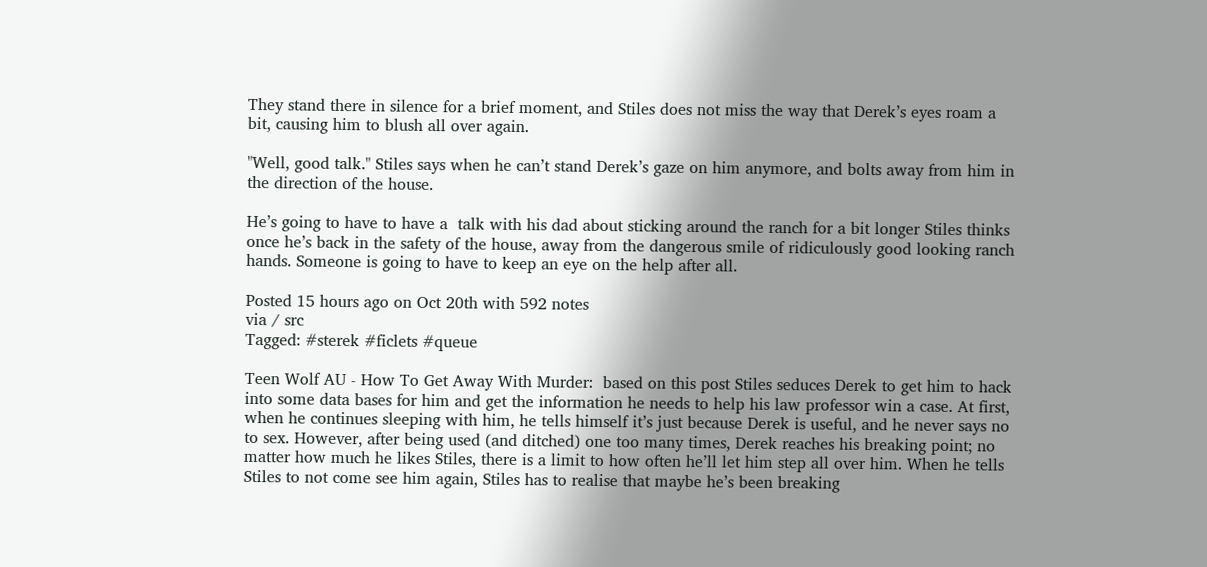They stand there in silence for a brief moment, and Stiles does not miss the way that Derek’s eyes roam a bit, causing him to blush all over again.

"Well, good talk." Stiles says when he can’t stand Derek’s gaze on him anymore, and bolts away from him in the direction of the house.

He’s going to have to have a  talk with his dad about sticking around the ranch for a bit longer Stiles thinks once he’s back in the safety of the house, away from the dangerous smile of ridiculously good looking ranch hands. Someone is going to have to keep an eye on the help after all.

Posted 15 hours ago on Oct 20th with 592 notes
via / src
Tagged: #sterek #ficlets #queue

Teen Wolf AU - How To Get Away With Murder:  based on this post Stiles seduces Derek to get him to hack into some data bases for him and get the information he needs to help his law professor win a case. At first, when he continues sleeping with him, he tells himself it’s just because Derek is useful, and he never says no to sex. However, after being used (and ditched) one too many times, Derek reaches his breaking point; no matter how much he likes Stiles, there is a limit to how often he’ll let him step all over him. When he tells Stiles to not come see him again, Stiles has to realise that maybe he’s been breaking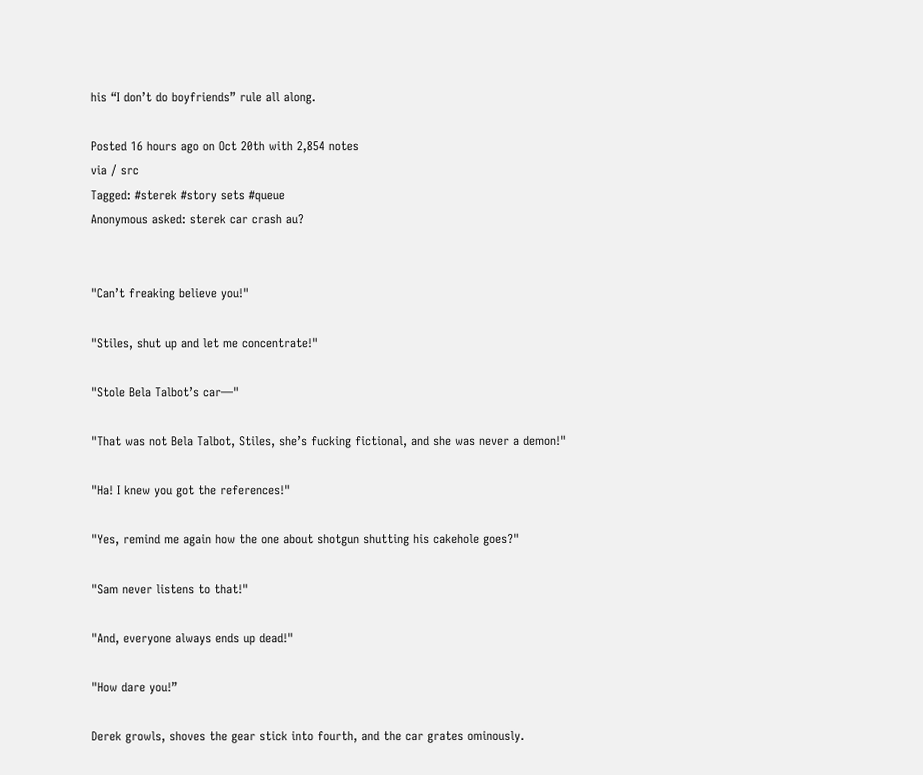his “I don’t do boyfriends” rule all along.

Posted 16 hours ago on Oct 20th with 2,854 notes
via / src
Tagged: #sterek #story sets #queue
Anonymous asked: sterek car crash au?


"Can’t freaking believe you!"

"Stiles, shut up and let me concentrate!"

"Stole Bela Talbot’s car—"

"That was not Bela Talbot, Stiles, she’s fucking fictional, and she was never a demon!"

"Ha! I knew you got the references!"

"Yes, remind me again how the one about shotgun shutting his cakehole goes?"

"Sam never listens to that!"

"And, everyone always ends up dead!"

"How dare you!”

Derek growls, shoves the gear stick into fourth, and the car grates ominously.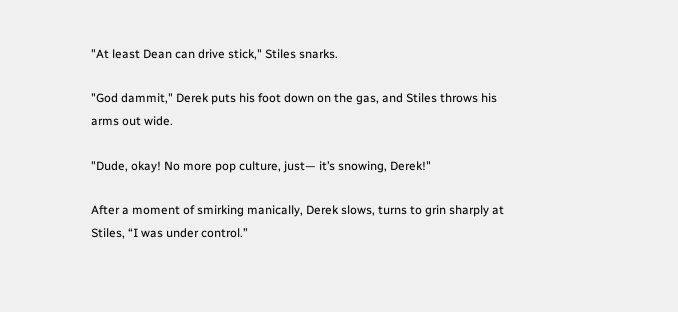"At least Dean can drive stick," Stiles snarks.

"God dammit," Derek puts his foot down on the gas, and Stiles throws his arms out wide.

"Dude, okay! No more pop culture, just— it’s snowing, Derek!"

After a moment of smirking manically, Derek slows, turns to grin sharply at Stiles, “I was under control.”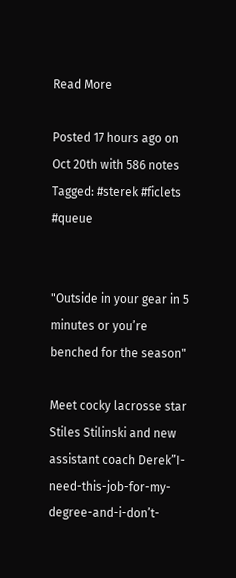Read More

Posted 17 hours ago on Oct 20th with 586 notes
Tagged: #sterek #ficlets #queue


"Outside in your gear in 5 minutes or you’re benched for the season"

Meet cocky lacrosse star Stiles Stilinski and new assistant coach Derek”I-need-this-job-for-my-degree-and-i-don’t-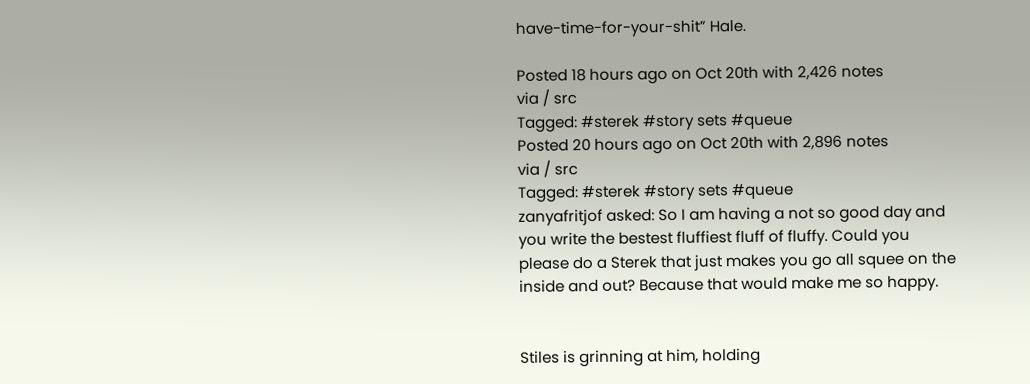have-time-for-your-shit” Hale.

Posted 18 hours ago on Oct 20th with 2,426 notes
via / src
Tagged: #sterek #story sets #queue
Posted 20 hours ago on Oct 20th with 2,896 notes
via / src
Tagged: #sterek #story sets #queue
zanyafritjof asked: So I am having a not so good day and you write the bestest fluffiest fluff of fluffy. Could you please do a Sterek that just makes you go all squee on the inside and out? Because that would make me so happy.


Stiles is grinning at him, holding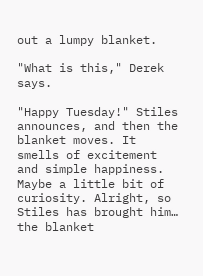out a lumpy blanket.

"What is this," Derek says.

"Happy Tuesday!" Stiles announces, and then the blanket moves. It smells of excitement and simple happiness. Maybe a little bit of curiosity. Alright, so Stiles has brought him… the blanket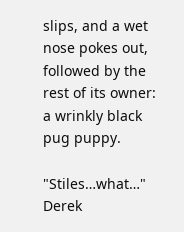slips, and a wet nose pokes out, followed by the rest of its owner: a wrinkly black pug puppy.

"Stiles…what…" Derek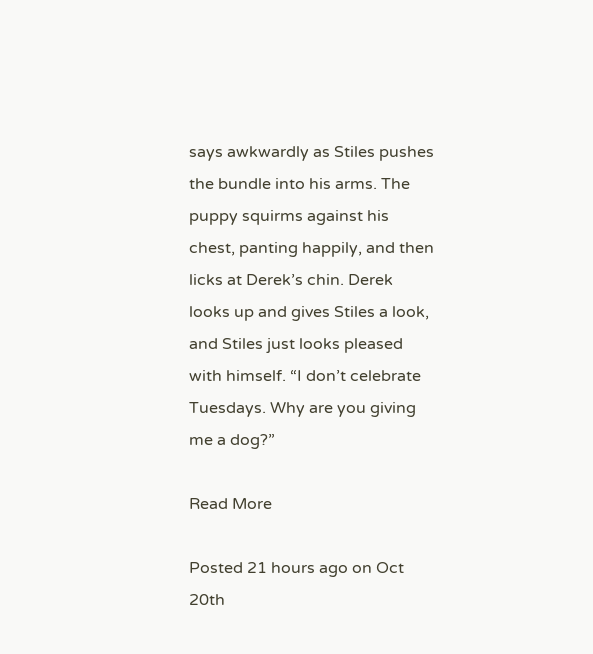says awkwardly as Stiles pushes the bundle into his arms. The puppy squirms against his chest, panting happily, and then licks at Derek’s chin. Derek looks up and gives Stiles a look, and Stiles just looks pleased with himself. “I don’t celebrate Tuesdays. Why are you giving me a dog?”

Read More

Posted 21 hours ago on Oct 20th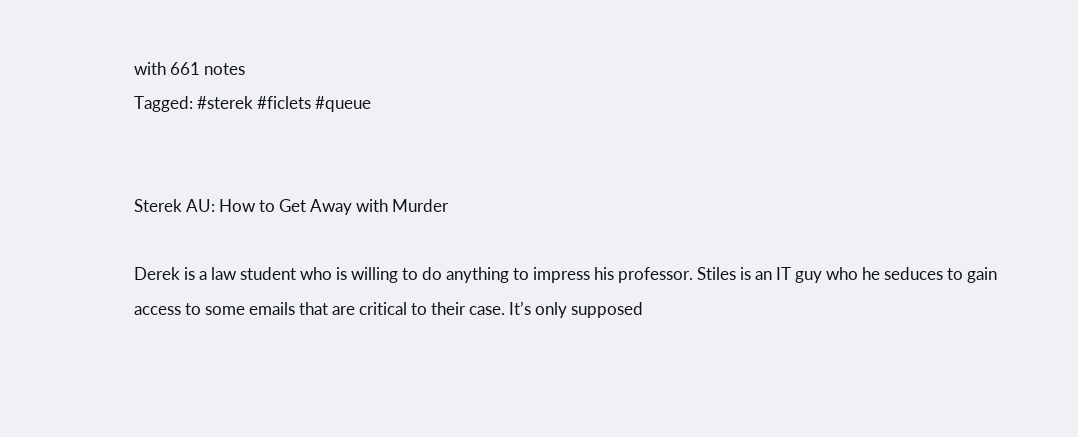with 661 notes
Tagged: #sterek #ficlets #queue


Sterek AU: How to Get Away with Murder

Derek is a law student who is willing to do anything to impress his professor. Stiles is an IT guy who he seduces to gain access to some emails that are critical to their case. It’s only supposed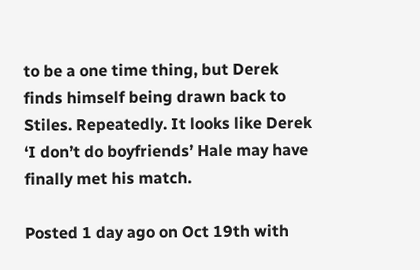to be a one time thing, but Derek finds himself being drawn back to Stiles. Repeatedly. It looks like Derek ‘I don’t do boyfriends’ Hale may have finally met his match.

Posted 1 day ago on Oct 19th with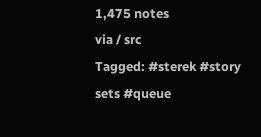1,475 notes
via / src
Tagged: #sterek #story sets #queue